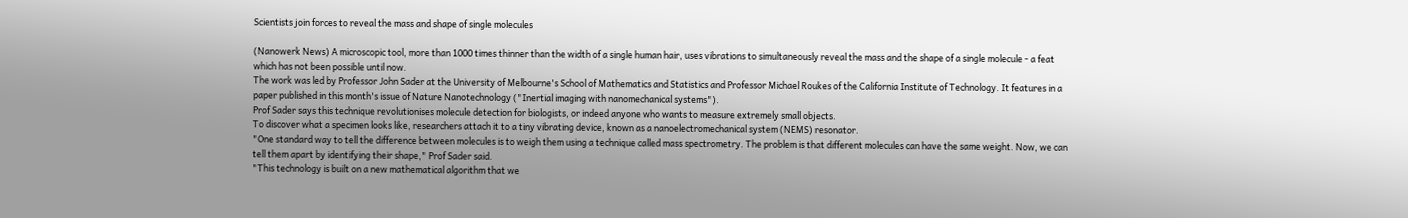Scientists join forces to reveal the mass and shape of single molecules

(Nanowerk News) A microscopic tool, more than 1000 times thinner than the width of a single human hair, uses vibrations to simultaneously reveal the mass and the shape of a single molecule - a feat which has not been possible until now.
The work was led by Professor John Sader at the University of Melbourne's School of Mathematics and Statistics and Professor Michael Roukes of the California Institute of Technology. It features in a paper published in this month's issue of Nature Nanotechnology ("Inertial imaging with nanomechanical systems").
Prof Sader says this technique revolutionises molecule detection for biologists, or indeed anyone who wants to measure extremely small objects.
To discover what a specimen looks like, researchers attach it to a tiny vibrating device, known as a nanoelectromechanical system (NEMS) resonator.
"One standard way to tell the difference between molecules is to weigh them using a technique called mass spectrometry. The problem is that different molecules can have the same weight. Now, we can tell them apart by identifying their shape," Prof Sader said.
"This technology is built on a new mathematical algorithm that we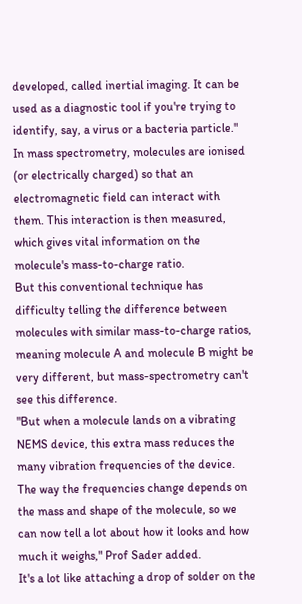developed, called inertial imaging. It can be used as a diagnostic tool if you're trying to identify, say, a virus or a bacteria particle."
In mass spectrometry, molecules are ionised (or electrically charged) so that an electromagnetic field can interact with them. This interaction is then measured, which gives vital information on the molecule's mass-to-charge ratio.
But this conventional technique has difficulty telling the difference between molecules with similar mass-to-charge ratios, meaning molecule A and molecule B might be very different, but mass-spectrometry can't see this difference.
"But when a molecule lands on a vibrating NEMS device, this extra mass reduces the many vibration frequencies of the device. The way the frequencies change depends on the mass and shape of the molecule, so we can now tell a lot about how it looks and how much it weighs," Prof Sader added.
It's a lot like attaching a drop of solder on the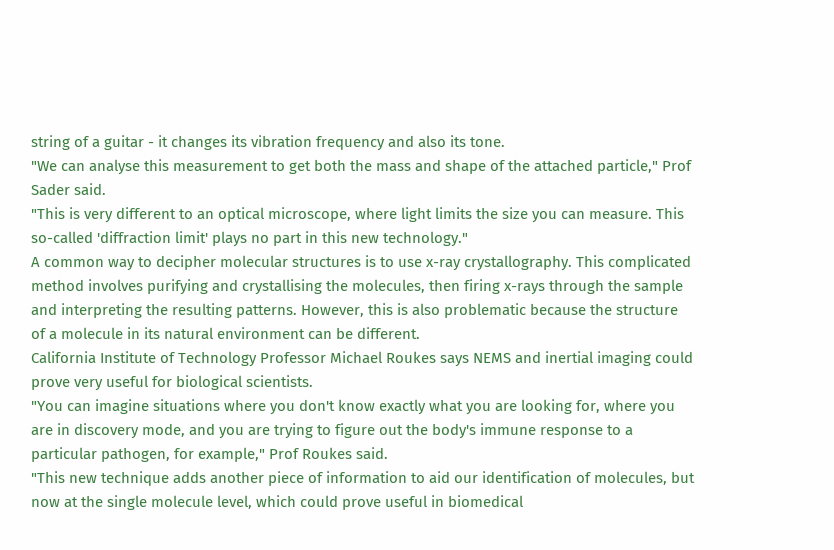string of a guitar - it changes its vibration frequency and also its tone.
"We can analyse this measurement to get both the mass and shape of the attached particle," Prof Sader said.
"This is very different to an optical microscope, where light limits the size you can measure. This so-called 'diffraction limit' plays no part in this new technology."
A common way to decipher molecular structures is to use x-ray crystallography. This complicated method involves purifying and crystallising the molecules, then firing x-rays through the sample and interpreting the resulting patterns. However, this is also problematic because the structure of a molecule in its natural environment can be different.
California Institute of Technology Professor Michael Roukes says NEMS and inertial imaging could prove very useful for biological scientists.
"You can imagine situations where you don't know exactly what you are looking for, where you are in discovery mode, and you are trying to figure out the body's immune response to a particular pathogen, for example," Prof Roukes said.
"This new technique adds another piece of information to aid our identification of molecules, but now at the single molecule level, which could prove useful in biomedical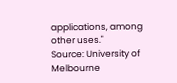applications, among other uses."
Source: University of Melbourne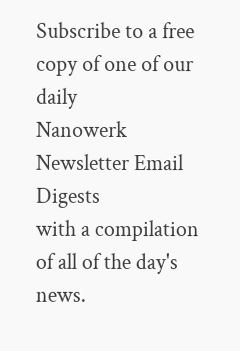Subscribe to a free copy of one of our daily
Nanowerk Newsletter Email Digests
with a compilation of all of the day's news.